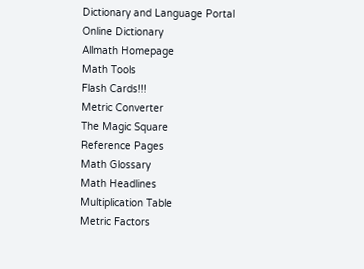Dictionary and Language Portal
Online Dictionary
Allmath Homepage
Math Tools
Flash Cards!!!
Metric Converter
The Magic Square
Reference Pages
Math Glossary
Math Headlines
Multiplication Table
Metric Factors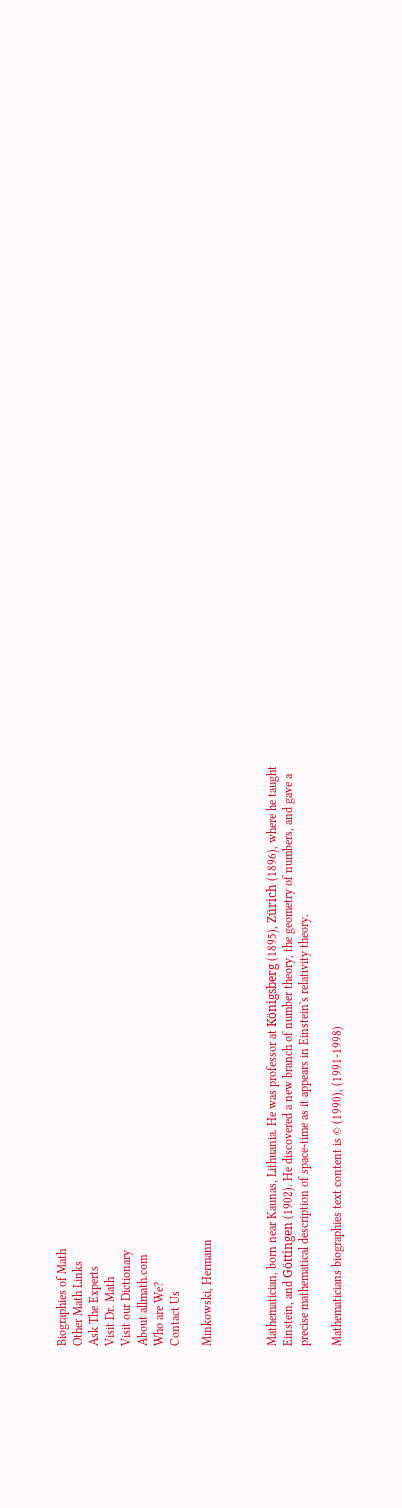Biographies of Math
Other Math Links
Ask The Experts
Visit Dr. Math
Visit our Dictionary
About allmath.com
Who are We?
Contact Us

Minkowski, Hermann



Mathematician, born near Kaunas, Lithuania. He was professor at Königsberg (1895), Zürich (1896), where he taught Einstein, and Göttingen (1902). He discovered a new branch of number theory, the geometry of numbers, and gave a precise mathematical description of space-time as it appears in Einstein's relativity theory.

Mathematicians biographies text content is © (1990), (1991-1998)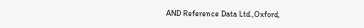AND Reference Data Ltd.,Oxford,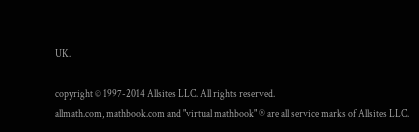UK.

copyright © 1997-2014 Allsites LLC. All rights reserved.
allmath.com, mathbook.com and "virtual mathbook" ® are all service marks of Allsites LLC.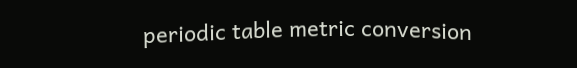periodic table metric conversion